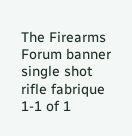The Firearms Forum banner
single shot rifle fabrique
1-1 of 1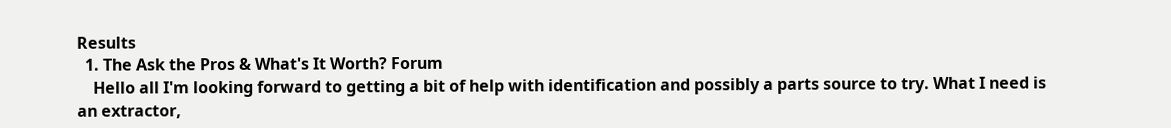Results
  1. The Ask the Pros & What's It Worth? Forum
    Hello all I'm looking forward to getting a bit of help with identification and possibly a parts source to try. What I need is an extractor,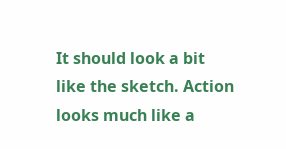It should look a bit like the sketch. Action looks much like a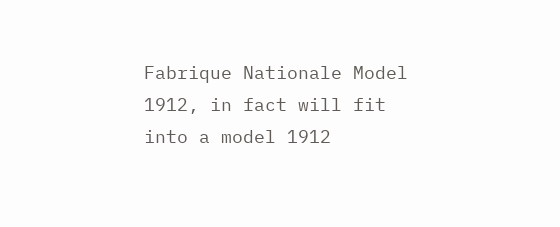Fabrique Nationale Model 1912, in fact will fit into a model 1912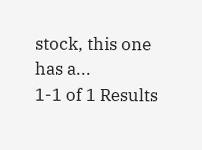stock, this one has a...
1-1 of 1 Results